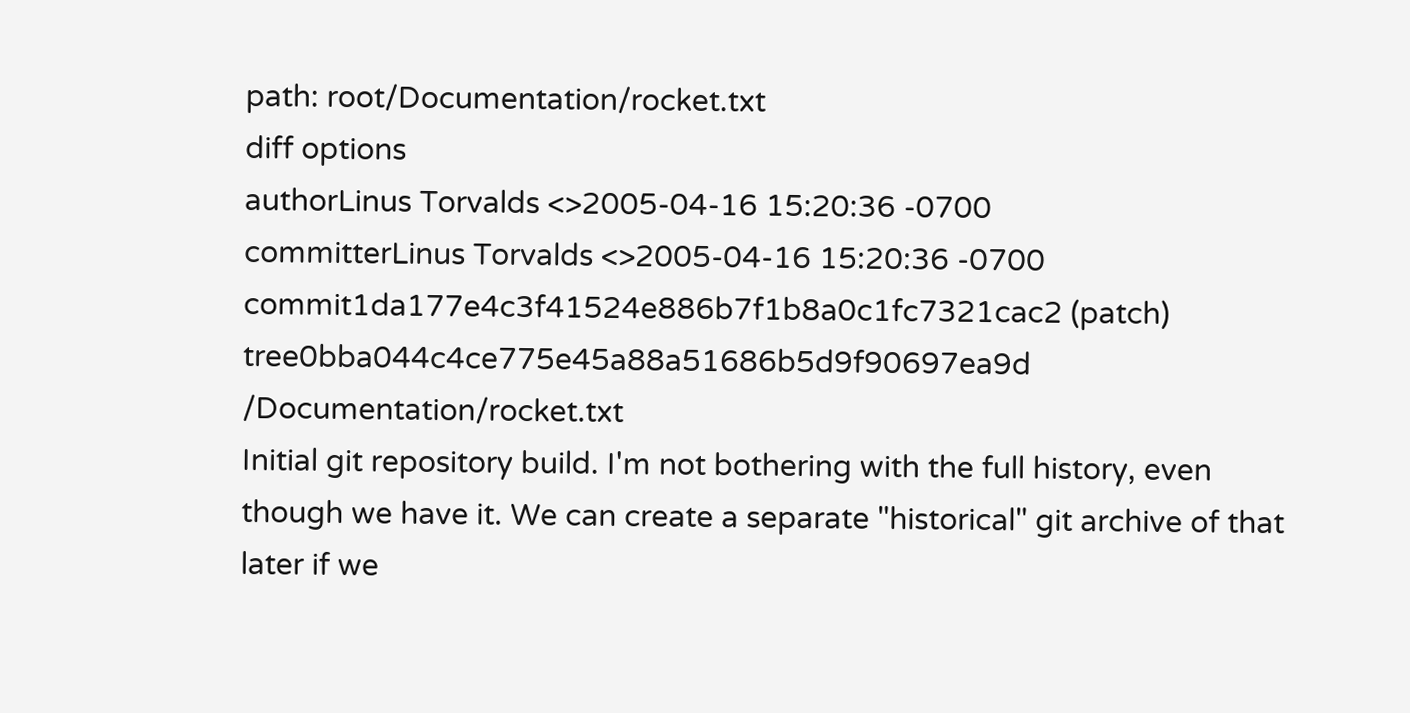path: root/Documentation/rocket.txt
diff options
authorLinus Torvalds <>2005-04-16 15:20:36 -0700
committerLinus Torvalds <>2005-04-16 15:20:36 -0700
commit1da177e4c3f41524e886b7f1b8a0c1fc7321cac2 (patch)
tree0bba044c4ce775e45a88a51686b5d9f90697ea9d /Documentation/rocket.txt
Initial git repository build. I'm not bothering with the full history, even though we have it. We can create a separate "historical" git archive of that later if we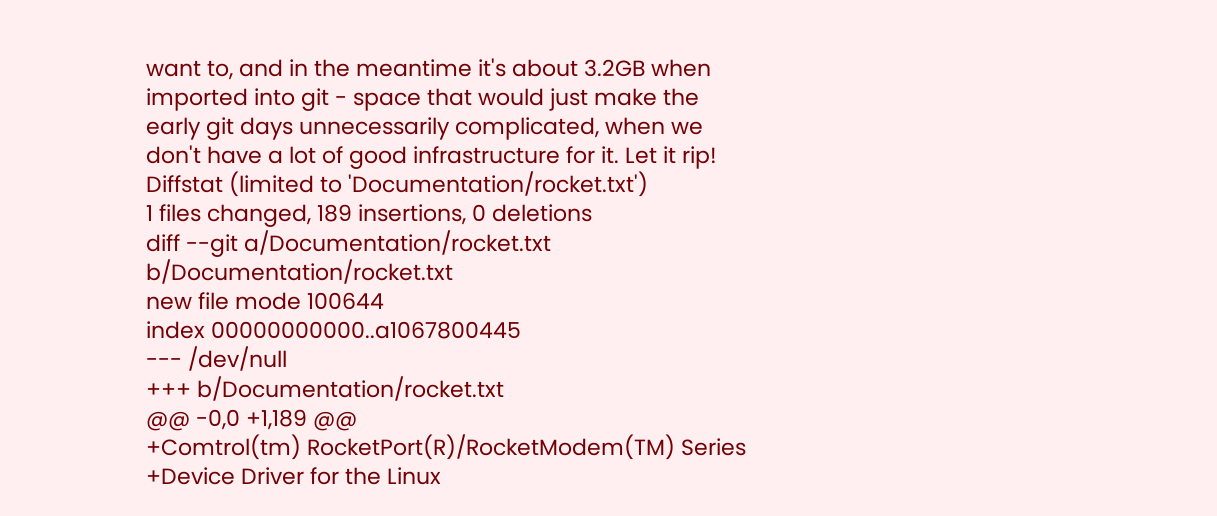want to, and in the meantime it's about 3.2GB when imported into git - space that would just make the early git days unnecessarily complicated, when we don't have a lot of good infrastructure for it. Let it rip!
Diffstat (limited to 'Documentation/rocket.txt')
1 files changed, 189 insertions, 0 deletions
diff --git a/Documentation/rocket.txt b/Documentation/rocket.txt
new file mode 100644
index 00000000000..a1067800445
--- /dev/null
+++ b/Documentation/rocket.txt
@@ -0,0 +1,189 @@
+Comtrol(tm) RocketPort(R)/RocketModem(TM) Series
+Device Driver for the Linux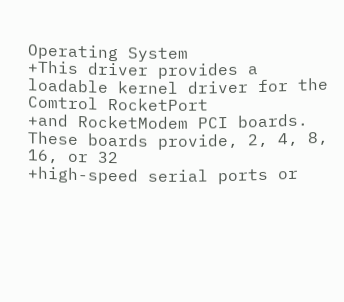Operating System
+This driver provides a loadable kernel driver for the Comtrol RocketPort
+and RocketModem PCI boards. These boards provide, 2, 4, 8, 16, or 32
+high-speed serial ports or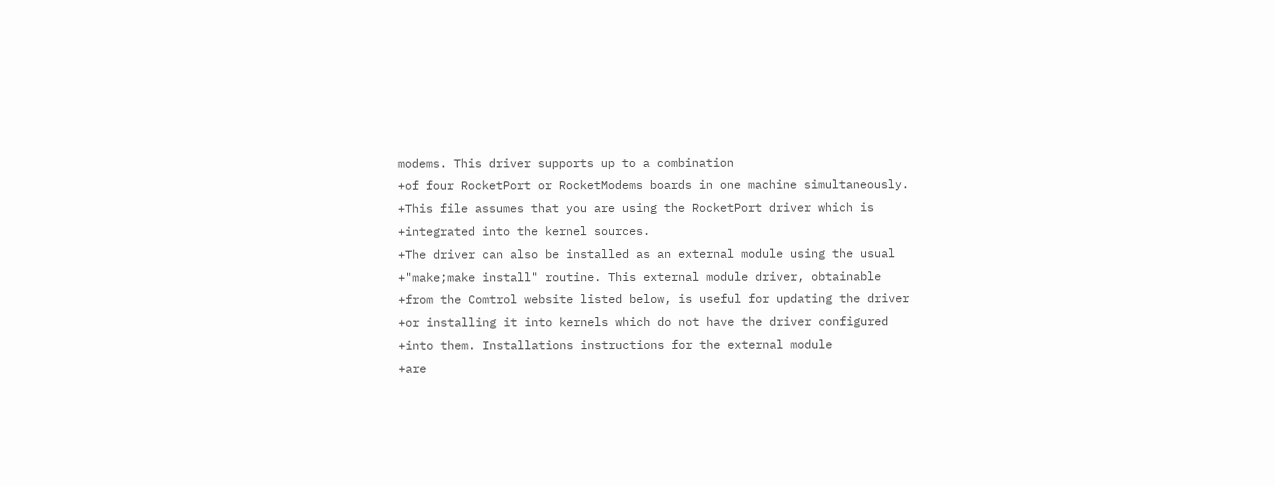modems. This driver supports up to a combination
+of four RocketPort or RocketModems boards in one machine simultaneously.
+This file assumes that you are using the RocketPort driver which is
+integrated into the kernel sources.
+The driver can also be installed as an external module using the usual
+"make;make install" routine. This external module driver, obtainable
+from the Comtrol website listed below, is useful for updating the driver
+or installing it into kernels which do not have the driver configured
+into them. Installations instructions for the external module
+are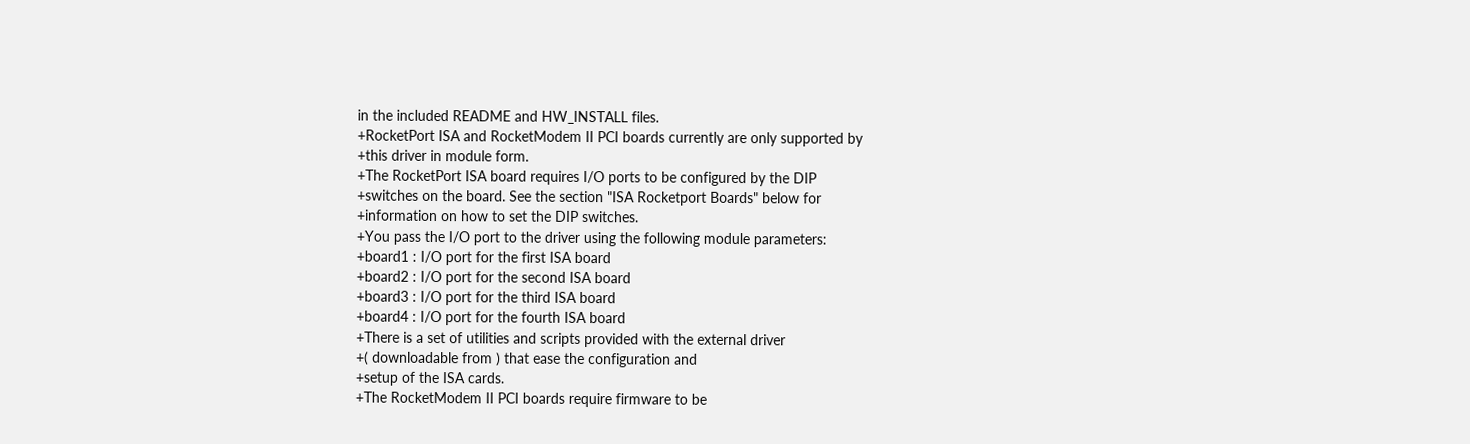in the included README and HW_INSTALL files.
+RocketPort ISA and RocketModem II PCI boards currently are only supported by
+this driver in module form.
+The RocketPort ISA board requires I/O ports to be configured by the DIP
+switches on the board. See the section "ISA Rocketport Boards" below for
+information on how to set the DIP switches.
+You pass the I/O port to the driver using the following module parameters:
+board1 : I/O port for the first ISA board
+board2 : I/O port for the second ISA board
+board3 : I/O port for the third ISA board
+board4 : I/O port for the fourth ISA board
+There is a set of utilities and scripts provided with the external driver
+( downloadable from ) that ease the configuration and
+setup of the ISA cards.
+The RocketModem II PCI boards require firmware to be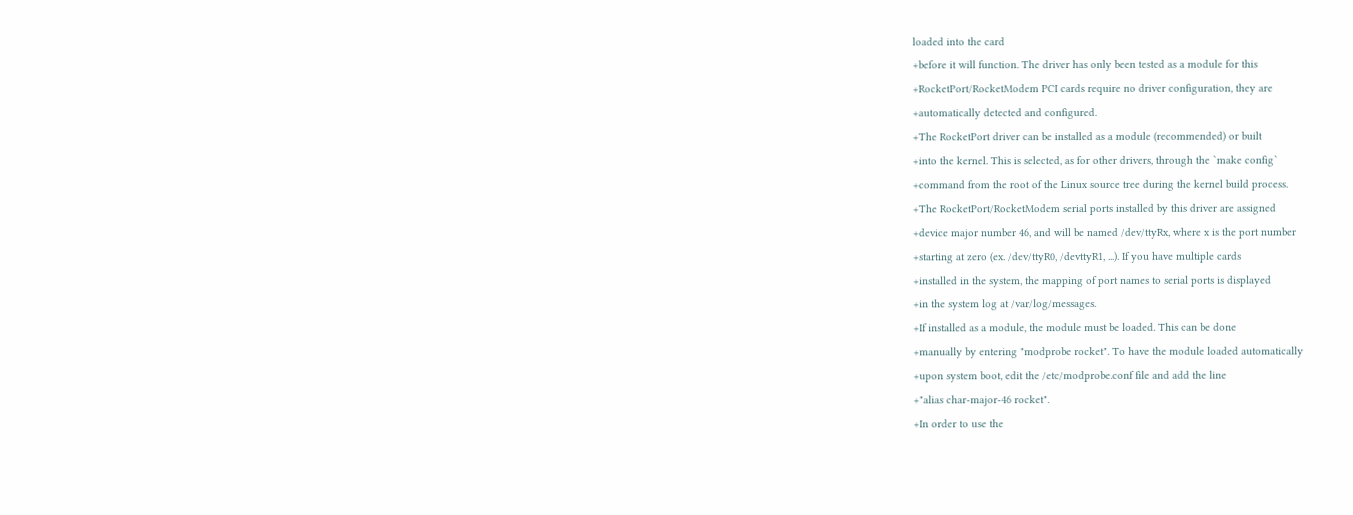loaded into the card
+before it will function. The driver has only been tested as a module for this
+RocketPort/RocketModem PCI cards require no driver configuration, they are
+automatically detected and configured.
+The RocketPort driver can be installed as a module (recommended) or built
+into the kernel. This is selected, as for other drivers, through the `make config`
+command from the root of the Linux source tree during the kernel build process.
+The RocketPort/RocketModem serial ports installed by this driver are assigned
+device major number 46, and will be named /dev/ttyRx, where x is the port number
+starting at zero (ex. /dev/ttyR0, /devttyR1, ...). If you have multiple cards
+installed in the system, the mapping of port names to serial ports is displayed
+in the system log at /var/log/messages.
+If installed as a module, the module must be loaded. This can be done
+manually by entering "modprobe rocket". To have the module loaded automatically
+upon system boot, edit the /etc/modprobe.conf file and add the line
+"alias char-major-46 rocket".
+In order to use the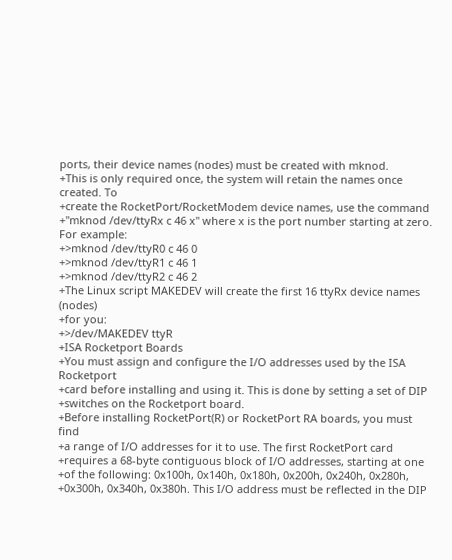ports, their device names (nodes) must be created with mknod.
+This is only required once, the system will retain the names once created. To
+create the RocketPort/RocketModem device names, use the command
+"mknod /dev/ttyRx c 46 x" where x is the port number starting at zero. For example:
+>mknod /dev/ttyR0 c 46 0
+>mknod /dev/ttyR1 c 46 1
+>mknod /dev/ttyR2 c 46 2
+The Linux script MAKEDEV will create the first 16 ttyRx device names (nodes)
+for you:
+>/dev/MAKEDEV ttyR
+ISA Rocketport Boards
+You must assign and configure the I/O addresses used by the ISA Rocketport
+card before installing and using it. This is done by setting a set of DIP
+switches on the Rocketport board.
+Before installing RocketPort(R) or RocketPort RA boards, you must find
+a range of I/O addresses for it to use. The first RocketPort card
+requires a 68-byte contiguous block of I/O addresses, starting at one
+of the following: 0x100h, 0x140h, 0x180h, 0x200h, 0x240h, 0x280h,
+0x300h, 0x340h, 0x380h. This I/O address must be reflected in the DIP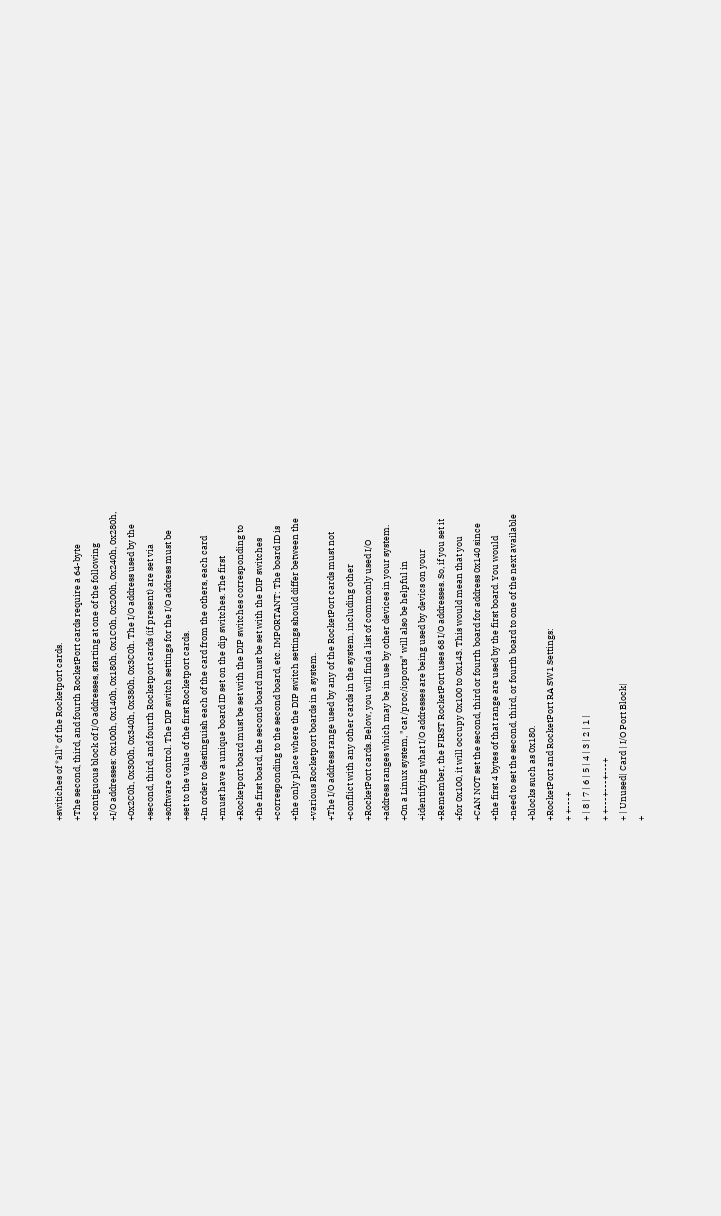+switiches of *all* of the Rocketport cards.
+The second, third, and fourth RocketPort cards require a 64-byte
+contiguous block of I/O addresses, starting at one of the following
+I/O addresses: 0x100h, 0x140h, 0x180h, 0x1C0h, 0x200h, 0x240h, 0x280h,
+0x2C0h, 0x300h, 0x340h, 0x380h, 0x3C0h. The I/O address used by the
+second, third, and fourth Rocketport cards (if present) are set via
+software control. The DIP switch settings for the I/O address must be
+set to the value of the first Rocketport cards.
+In order to destinguish each of the card from the others, each card
+must have a unique board ID set on the dip switches. The first
+Rocketport board must be set with the DIP switches corresponding to
+the first board, the second board must be set with the DIP switches
+corresponding to the second board, etc. IMPORTANT: The board ID is
+the only place where the DIP switch settings should differ between the
+various Rocketport boards in a system.
+The I/O address range used by any of the RocketPort cards must not
+conflict with any other cards in the system, including other
+RocketPort cards. Below, you will find a list of commonly used I/O
+address ranges which may be in use by other devices in your system.
+On a Linux system, "cat /proc/ioports" will also be helpful in
+identifying what I/O addresses are being used by devics on your
+Remember, the FIRST RocketPort uses 68 I/O addresses. So, if you set it
+for 0x100, it will occupy 0x100 to 0x143. This would mean that you
+CAN NOT set the second, third or fourth board for address 0x140 since
+the first 4 bytes of that range are used by the first board. You would
+need to set the second, third, or fourth board to one of the next available
+blocks such as 0x180.
+RocketPort and RocketPort RA SW1 Settings:
+ +---+
+ | 8 | 7 | 6 | 5 | 4 | 3 | 2 | 1 |
+ +---+---+---+
+ | Unused| Card | I/O Port Block|
+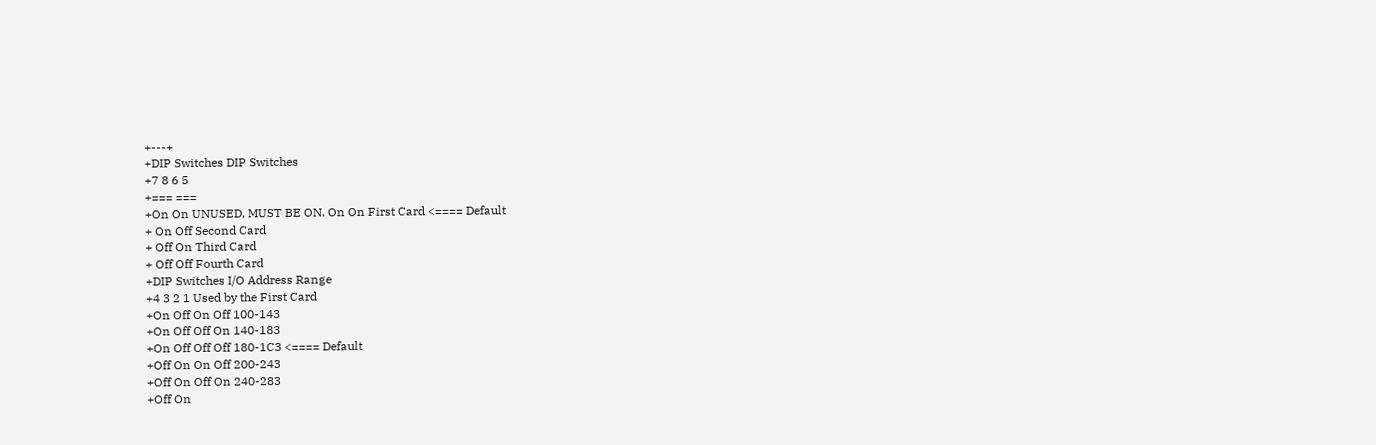+---+
+DIP Switches DIP Switches
+7 8 6 5
+=== ===
+On On UNUSED, MUST BE ON. On On First Card <==== Default
+ On Off Second Card
+ Off On Third Card
+ Off Off Fourth Card
+DIP Switches I/O Address Range
+4 3 2 1 Used by the First Card
+On Off On Off 100-143
+On Off Off On 140-183
+On Off Off Off 180-1C3 <==== Default
+Off On On Off 200-243
+Off On Off On 240-283
+Off On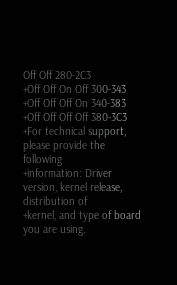Off Off 280-2C3
+Off Off On Off 300-343
+Off Off Off On 340-383
+Off Off Off Off 380-3C3
+For technical support, please provide the following
+information: Driver version, kernel release, distribution of
+kernel, and type of board you are using.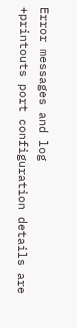Error messages and log
+printouts port configuration details are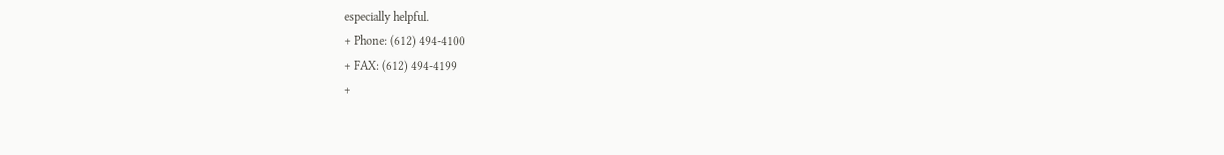especially helpful.
+ Phone: (612) 494-4100
+ FAX: (612) 494-4199
+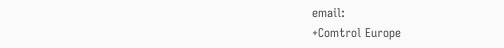email:
+Comtrol Europe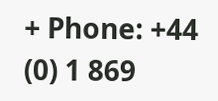+ Phone: +44 (0) 1 869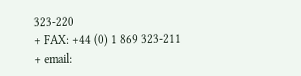323-220
+ FAX: +44 (0) 1 869 323-211
+ email: